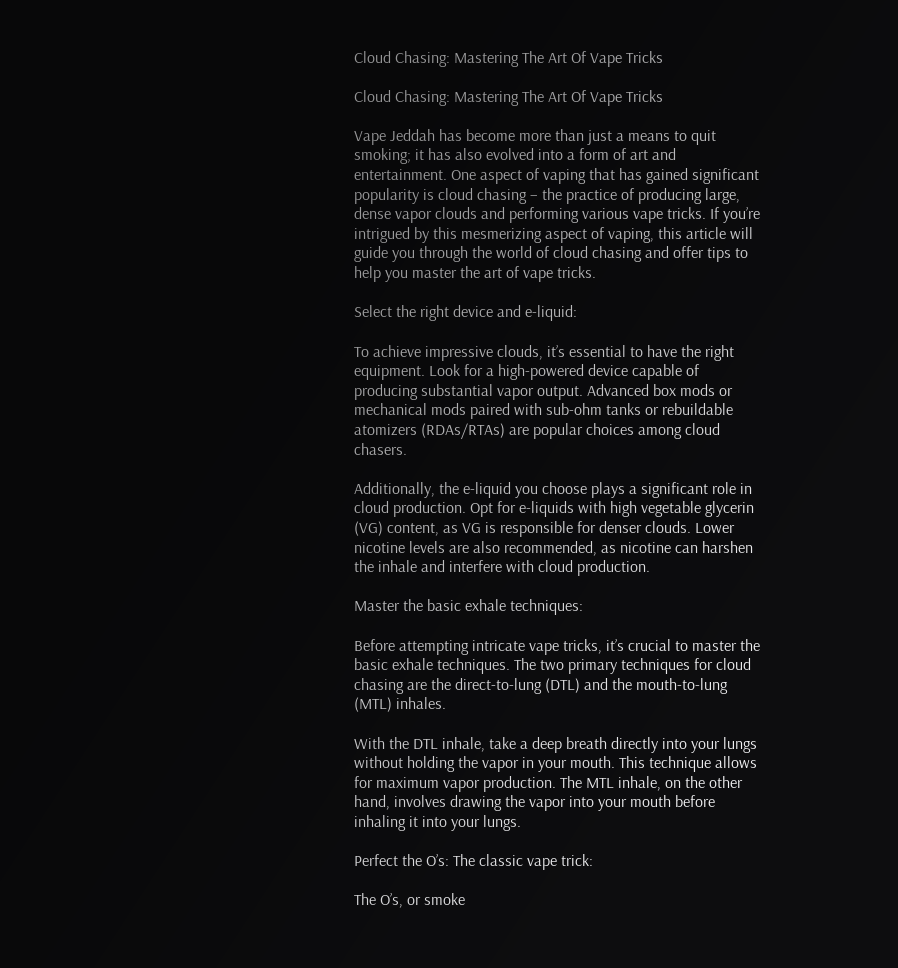Cloud Chasing: Mastering The Art Of Vape Tricks

Cloud Chasing: Mastering The Art Of Vape Tricks

Vape Jeddah has become more than just a means to quit smoking; it has also evolved into a form of art and entertainment. One aspect of vaping that has gained significant popularity is cloud chasing – the practice of producing large, dense vapor clouds and performing various vape tricks. If you’re intrigued by this mesmerizing aspect of vaping, this article will guide you through the world of cloud chasing and offer tips to help you master the art of vape tricks.

Select the right device and e-liquid:

To achieve impressive clouds, it’s essential to have the right equipment. Look for a high-powered device capable of producing substantial vapor output. Advanced box mods or mechanical mods paired with sub-ohm tanks or rebuildable atomizers (RDAs/RTAs) are popular choices among cloud chasers.

Additionally, the e-liquid you choose plays a significant role in cloud production. Opt for e-liquids with high vegetable glycerin (VG) content, as VG is responsible for denser clouds. Lower nicotine levels are also recommended, as nicotine can harshen the inhale and interfere with cloud production.

Master the basic exhale techniques:

Before attempting intricate vape tricks, it’s crucial to master the basic exhale techniques. The two primary techniques for cloud chasing are the direct-to-lung (DTL) and the mouth-to-lung (MTL) inhales.

With the DTL inhale, take a deep breath directly into your lungs without holding the vapor in your mouth. This technique allows for maximum vapor production. The MTL inhale, on the other hand, involves drawing the vapor into your mouth before inhaling it into your lungs.

Perfect the O’s: The classic vape trick:

The O’s, or smoke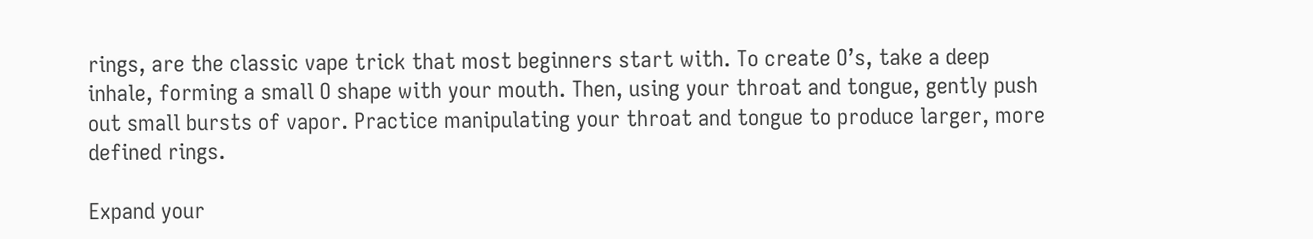rings, are the classic vape trick that most beginners start with. To create O’s, take a deep inhale, forming a small O shape with your mouth. Then, using your throat and tongue, gently push out small bursts of vapor. Practice manipulating your throat and tongue to produce larger, more defined rings.

Expand your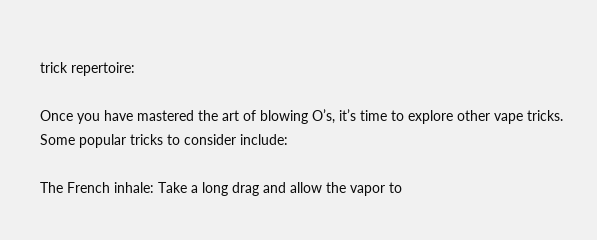trick repertoire:

Once you have mastered the art of blowing O’s, it’s time to explore other vape tricks. Some popular tricks to consider include:

The French inhale: Take a long drag and allow the vapor to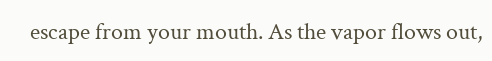escape from your mouth. As the vapor flows out,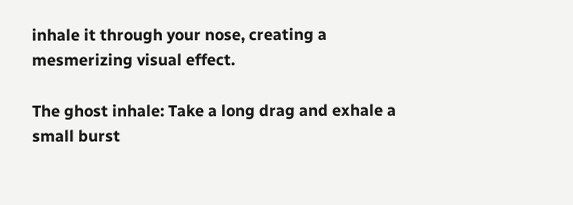inhale it through your nose, creating a mesmerizing visual effect.

The ghost inhale: Take a long drag and exhale a small burst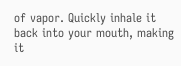of vapor. Quickly inhale it back into your mouth, making it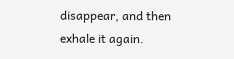disappear, and then exhale it again.